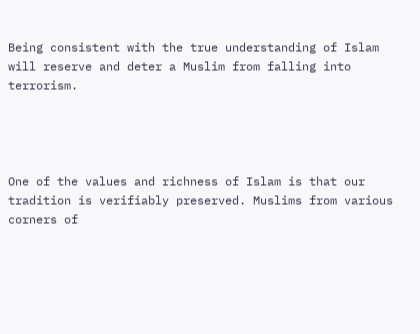Being consistent with the true understanding of Islam will reserve and deter a Muslim from falling into terrorism.




One of the values and richness of Islam is that our tradition is verifiably preserved. Muslims from various corners of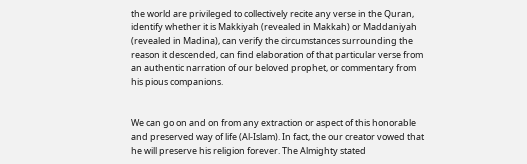the world are privileged to collectively recite any verse in the Quran, identify whether it is Makkiyah (revealed in Makkah) or Maddaniyah (revealed in Madina), can verify the circumstances surrounding the reason it descended, can find elaboration of that particular verse from an authentic narration of our beloved prophet, or commentary from his pious companions.


We can go on and on from any extraction or aspect of this honorable and preserved way of life (Al-Islam). In fact, the our creator vowed that he will preserve his religion forever. The Almighty stated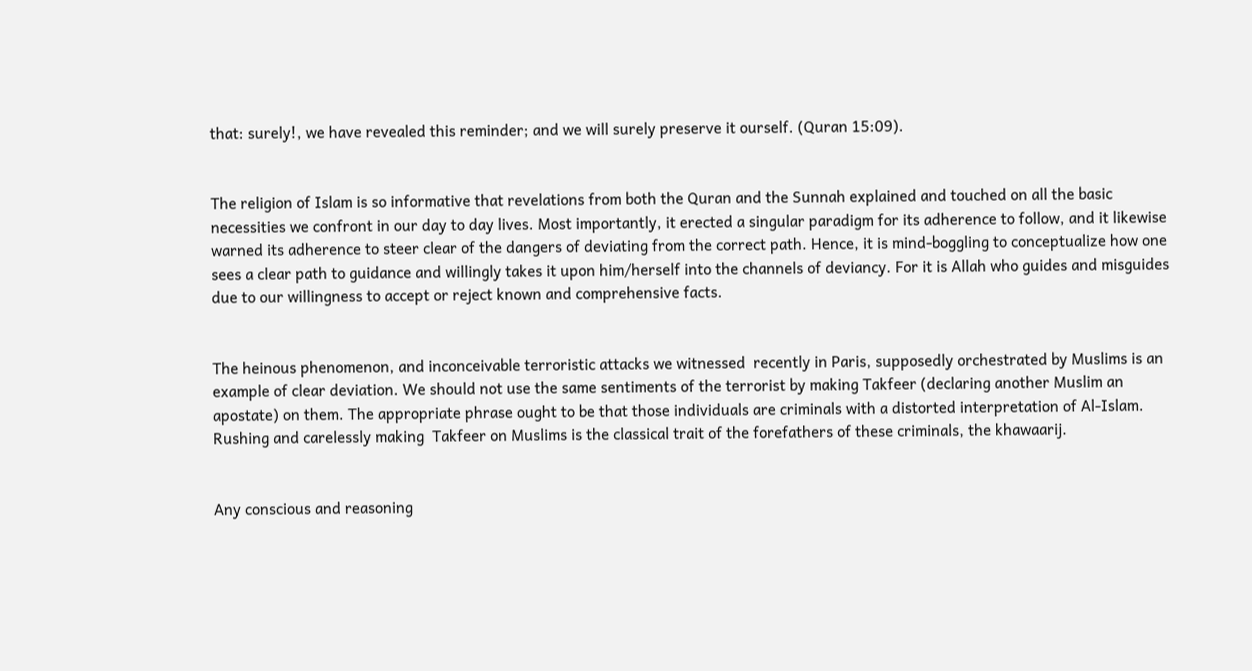that: surely!, we have revealed this reminder; and we will surely preserve it ourself. (Quran 15:09).


The religion of Islam is so informative that revelations from both the Quran and the Sunnah explained and touched on all the basic necessities we confront in our day to day lives. Most importantly, it erected a singular paradigm for its adherence to follow, and it likewise warned its adherence to steer clear of the dangers of deviating from the correct path. Hence, it is mind-boggling to conceptualize how one sees a clear path to guidance and willingly takes it upon him/herself into the channels of deviancy. For it is Allah who guides and misguides due to our willingness to accept or reject known and comprehensive facts.


The heinous phenomenon, and inconceivable terroristic attacks we witnessed  recently in Paris, supposedly orchestrated by Muslims is an example of clear deviation. We should not use the same sentiments of the terrorist by making Takfeer (declaring another Muslim an apostate) on them. The appropriate phrase ought to be that those individuals are criminals with a distorted interpretation of Al-Islam. Rushing and carelessly making  Takfeer on Muslims is the classical trait of the forefathers of these criminals, the khawaarij.


Any conscious and reasoning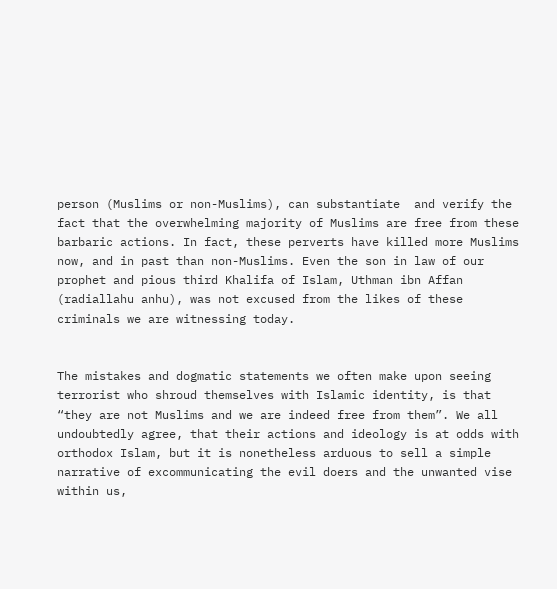person (Muslims or non-Muslims), can substantiate  and verify the fact that the overwhelming majority of Muslims are free from these barbaric actions. In fact, these perverts have killed more Muslims now, and in past than non-Muslims. Even the son in law of our prophet and pious third Khalifa of Islam, Uthman ibn Affan (radiallahu anhu), was not excused from the likes of these criminals we are witnessing today.


The mistakes and dogmatic statements we often make upon seeing terrorist who shroud themselves with Islamic identity, is that “they are not Muslims and we are indeed free from them”. We all undoubtedly agree, that their actions and ideology is at odds with orthodox Islam, but it is nonetheless arduous to sell a simple narrative of excommunicating the evil doers and the unwanted vise within us,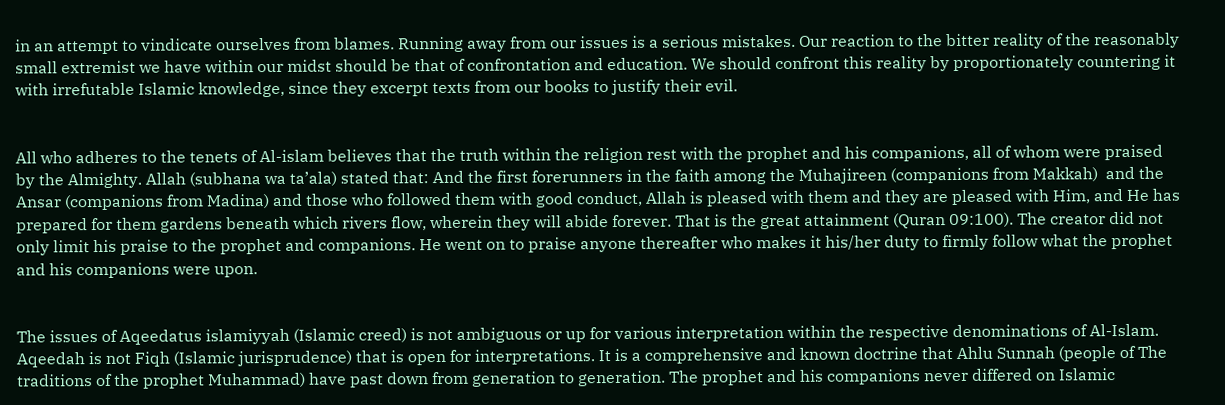in an attempt to vindicate ourselves from blames. Running away from our issues is a serious mistakes. Our reaction to the bitter reality of the reasonably small extremist we have within our midst should be that of confrontation and education. We should confront this reality by proportionately countering it with irrefutable Islamic knowledge, since they excerpt texts from our books to justify their evil.


All who adheres to the tenets of Al-islam believes that the truth within the religion rest with the prophet and his companions, all of whom were praised by the Almighty. Allah (subhana wa ta’ala) stated that: And the first forerunners in the faith among the Muhajireen (companions from Makkah)  and the Ansar (companions from Madina) and those who followed them with good conduct, Allah is pleased with them and they are pleased with Him, and He has prepared for them gardens beneath which rivers flow, wherein they will abide forever. That is the great attainment (Quran 09:100). The creator did not only limit his praise to the prophet and companions. He went on to praise anyone thereafter who makes it his/her duty to firmly follow what the prophet and his companions were upon.


The issues of Aqeedatus islamiyyah (Islamic creed) is not ambiguous or up for various interpretation within the respective denominations of Al-Islam. Aqeedah is not Fiqh (Islamic jurisprudence) that is open for interpretations. It is a comprehensive and known doctrine that Ahlu Sunnah (people of The traditions of the prophet Muhammad) have past down from generation to generation. The prophet and his companions never differed on Islamic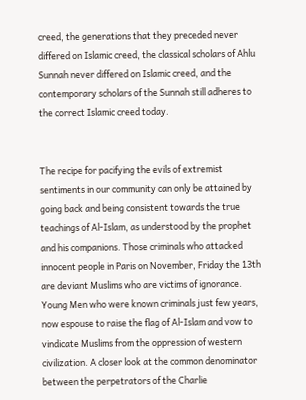creed, the generations that they preceded never differed on Islamic creed, the classical scholars of Ahlu Sunnah never differed on Islamic creed, and the contemporary scholars of the Sunnah still adheres to the correct Islamic creed today.


The recipe for pacifying the evils of extremist sentiments in our community can only be attained by going back and being consistent towards the true teachings of Al-Islam, as understood by the prophet and his companions. Those criminals who attacked innocent people in Paris on November, Friday the 13th are deviant Muslims who are victims of ignorance. Young Men who were known criminals just few years, now espouse to raise the flag of Al-Islam and vow to vindicate Muslims from the oppression of western civilization. A closer look at the common denominator between the perpetrators of the Charlie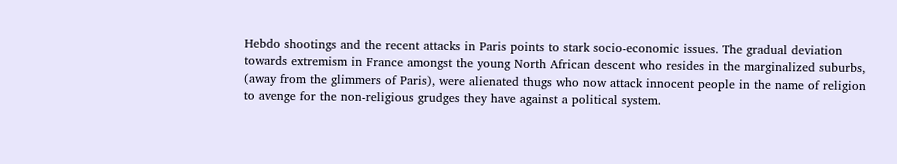Hebdo shootings and the recent attacks in Paris points to stark socio-economic issues. The gradual deviation towards extremism in France amongst the young North African descent who resides in the marginalized suburbs, (away from the glimmers of Paris), were alienated thugs who now attack innocent people in the name of religion to avenge for the non-religious grudges they have against a political system.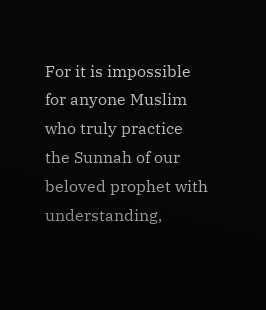For it is impossible for anyone Muslim who truly practice the Sunnah of our beloved prophet with understanding,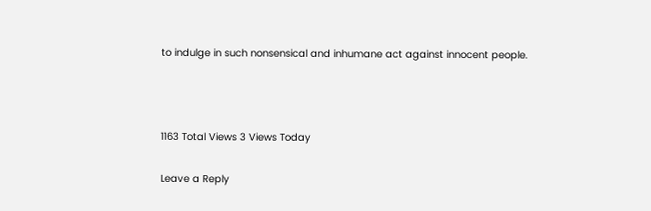to indulge in such nonsensical and inhumane act against innocent people.



1163 Total Views 3 Views Today

Leave a Reply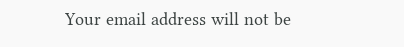Your email address will not be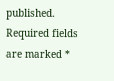published. Required fields are marked *